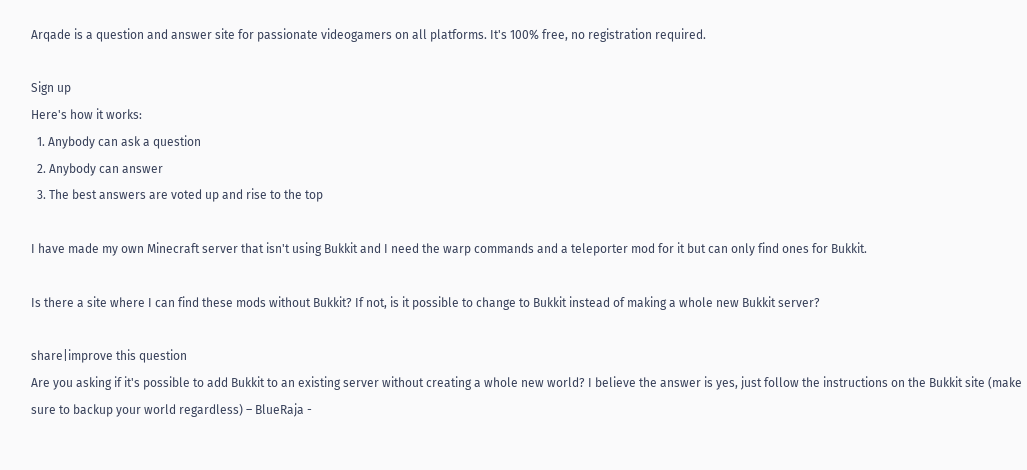Arqade is a question and answer site for passionate videogamers on all platforms. It's 100% free, no registration required.

Sign up
Here's how it works:
  1. Anybody can ask a question
  2. Anybody can answer
  3. The best answers are voted up and rise to the top

I have made my own Minecraft server that isn't using Bukkit and I need the warp commands and a teleporter mod for it but can only find ones for Bukkit.

Is there a site where I can find these mods without Bukkit? If not, is it possible to change to Bukkit instead of making a whole new Bukkit server?

share|improve this question
Are you asking if it's possible to add Bukkit to an existing server without creating a whole new world? I believe the answer is yes, just follow the instructions on the Bukkit site (make sure to backup your world regardless) – BlueRaja -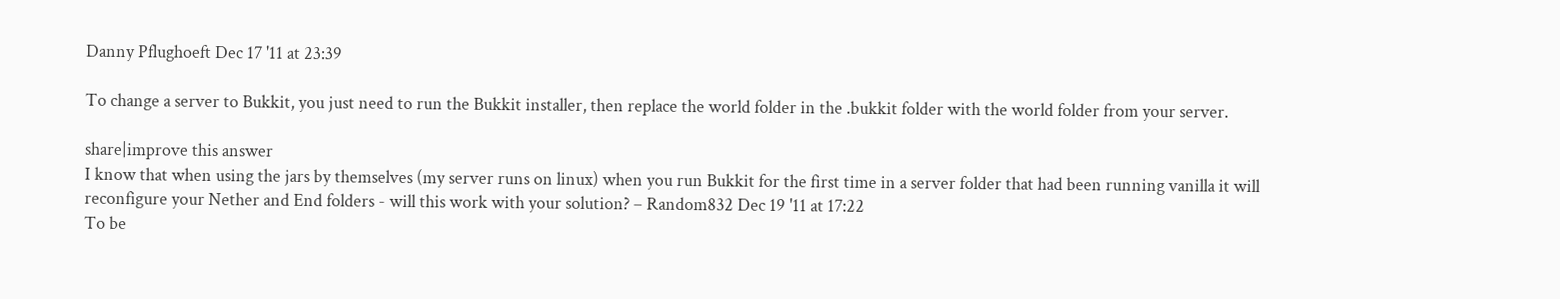Danny Pflughoeft Dec 17 '11 at 23:39

To change a server to Bukkit, you just need to run the Bukkit installer, then replace the world folder in the .bukkit folder with the world folder from your server.

share|improve this answer
I know that when using the jars by themselves (my server runs on linux) when you run Bukkit for the first time in a server folder that had been running vanilla it will reconfigure your Nether and End folders - will this work with your solution? – Random832 Dec 19 '11 at 17:22
To be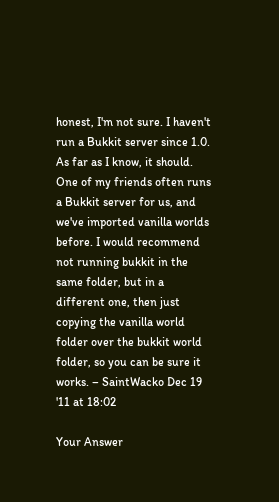honest, I'm not sure. I haven't run a Bukkit server since 1.0. As far as I know, it should. One of my friends often runs a Bukkit server for us, and we've imported vanilla worlds before. I would recommend not running bukkit in the same folder, but in a different one, then just copying the vanilla world folder over the bukkit world folder, so you can be sure it works. – SaintWacko Dec 19 '11 at 18:02

Your Answer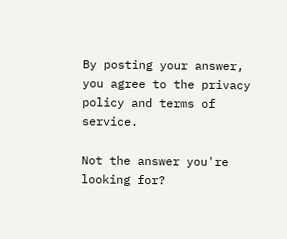By posting your answer, you agree to the privacy policy and terms of service.

Not the answer you're looking for?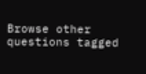Browse other questions tagged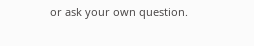or ask your own question.